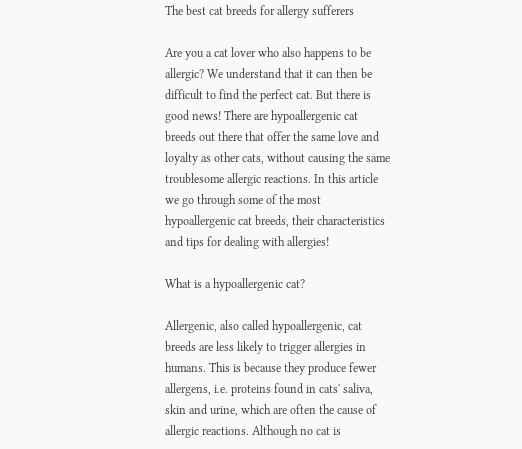The best cat breeds for allergy sufferers

Are you a cat lover who also happens to be allergic? We understand that it can then be difficult to find the perfect cat. But there is good news! There are hypoallergenic cat breeds out there that offer the same love and loyalty as other cats, without causing the same troublesome allergic reactions. In this article we go through some of the most hypoallergenic cat breeds, their characteristics and tips for dealing with allergies!

What is a hypoallergenic cat?

Allergenic, also called hypoallergenic, cat breeds are less likely to trigger allergies in humans. This is because they produce fewer allergens, i.e. proteins found in cats' saliva, skin and urine, which are often the cause of allergic reactions. Although no cat is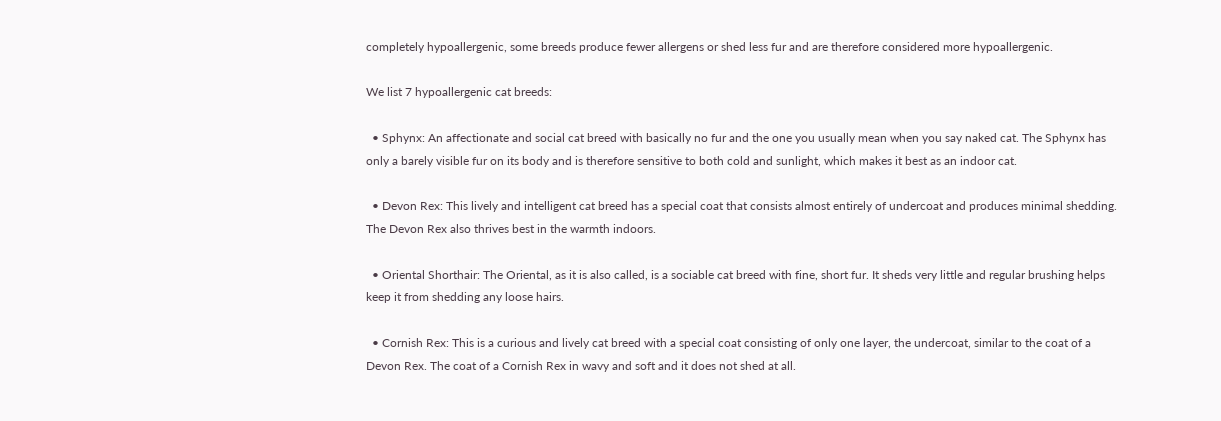completely hypoallergenic, some breeds produce fewer allergens or shed less fur and are therefore considered more hypoallergenic.

We list 7 hypoallergenic cat breeds:

  • Sphynx: An affectionate and social cat breed with basically no fur and the one you usually mean when you say naked cat. The Sphynx has only a barely visible fur on its body and is therefore sensitive to both cold and sunlight, which makes it best as an indoor cat.

  • Devon Rex: This lively and intelligent cat breed has a special coat that consists almost entirely of undercoat and produces minimal shedding. The Devon Rex also thrives best in the warmth indoors.

  • Oriental Shorthair: The Oriental, as it is also called, is a sociable cat breed with fine, short fur. It sheds very little and regular brushing helps keep it from shedding any loose hairs.

  • Cornish Rex: This is a curious and lively cat breed with a special coat consisting of only one layer, the undercoat, similar to the coat of a Devon Rex. The coat of a Cornish Rex in wavy and soft and it does not shed at all.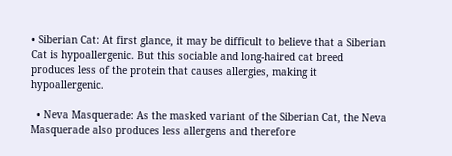• Siberian Cat: At first glance, it may be difficult to believe that a Siberian Cat is hypoallergenic. But this sociable and long-haired cat breed produces less of the protein that causes allergies, making it hypoallergenic.

  • Neva Masquerade: As the masked variant of the Siberian Cat, the Neva Masquerade also produces less allergens and therefore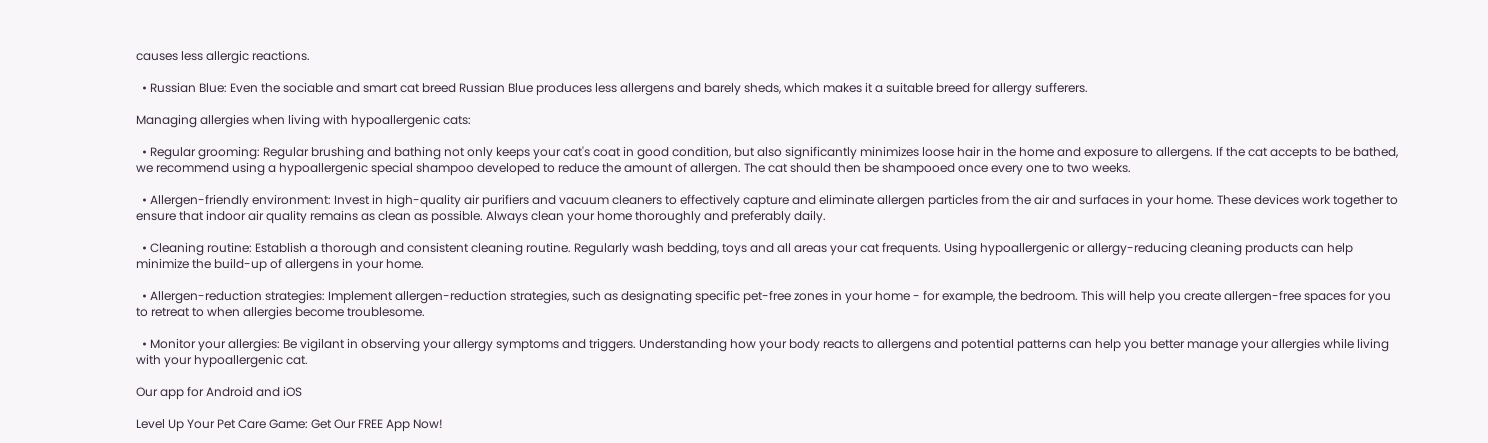causes less allergic reactions.

  • Russian Blue: Even the sociable and smart cat breed Russian Blue produces less allergens and barely sheds, which makes it a suitable breed for allergy sufferers.

Managing allergies when living with hypoallergenic cats:

  • Regular grooming: Regular brushing and bathing not only keeps your cat's coat in good condition, but also significantly minimizes loose hair in the home and exposure to allergens. If the cat accepts to be bathed, we recommend using a hypoallergenic special shampoo developed to reduce the amount of allergen. The cat should then be shampooed once every one to two weeks.

  • Allergen-friendly environment: Invest in high-quality air purifiers and vacuum cleaners to effectively capture and eliminate allergen particles from the air and surfaces in your home. These devices work together to ensure that indoor air quality remains as clean as possible. Always clean your home thoroughly and preferably daily.

  • Cleaning routine: Establish a thorough and consistent cleaning routine. Regularly wash bedding, toys and all areas your cat frequents. Using hypoallergenic or allergy-reducing cleaning products can help minimize the build-up of allergens in your home.

  • Allergen-reduction strategies: Implement allergen-reduction strategies, such as designating specific pet-free zones in your home - for example, the bedroom. This will help you create allergen-free spaces for you to retreat to when allergies become troublesome.

  • Monitor your allergies: Be vigilant in observing your allergy symptoms and triggers. Understanding how your body reacts to allergens and potential patterns can help you better manage your allergies while living with your hypoallergenic cat.

Our app for Android and iOS

Level Up Your Pet Care Game: Get Our FREE App Now!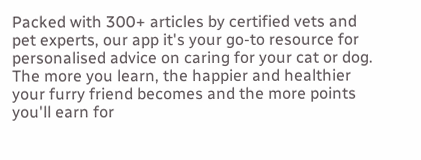Packed with 300+ articles by certified vets and pet experts, our app it's your go-to resource for personalised advice on caring for your cat or dog. The more you learn, the happier and healthier your furry friend becomes and the more points you'll earn for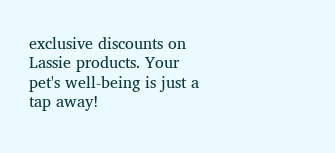exclusive discounts on Lassie products. Your pet's well-being is just a tap away!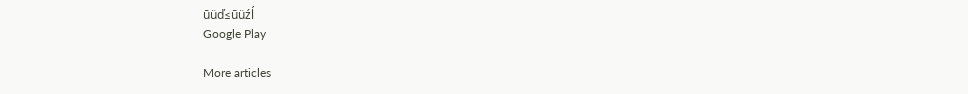ūüď≤ūüźĺ
Google Play

More articles